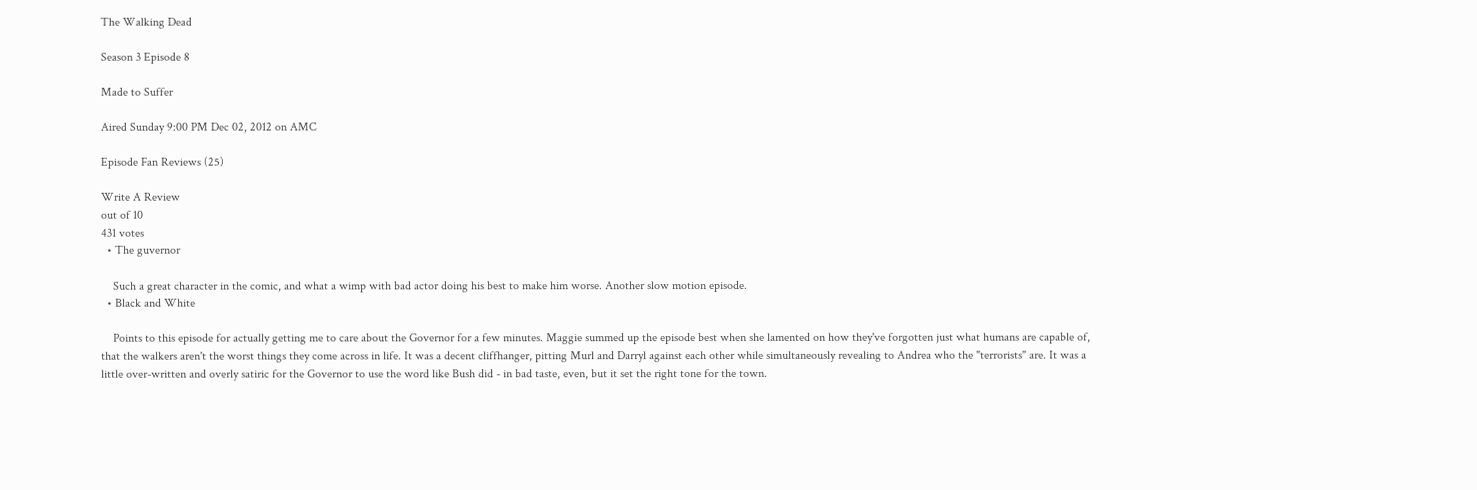The Walking Dead

Season 3 Episode 8

Made to Suffer

Aired Sunday 9:00 PM Dec 02, 2012 on AMC

Episode Fan Reviews (25)

Write A Review
out of 10
431 votes
  • The guvernor

    Such a great character in the comic, and what a wimp with bad actor doing his best to make him worse. Another slow motion episode.
  • Black and White

    Points to this episode for actually getting me to care about the Governor for a few minutes. Maggie summed up the episode best when she lamented on how they've forgotten just what humans are capable of, that the walkers aren't the worst things they come across in life. It was a decent cliffhanger, pitting Murl and Darryl against each other while simultaneously revealing to Andrea who the "terrorists" are. It was a little over-written and overly satiric for the Governor to use the word like Bush did - in bad taste, even, but it set the right tone for the town.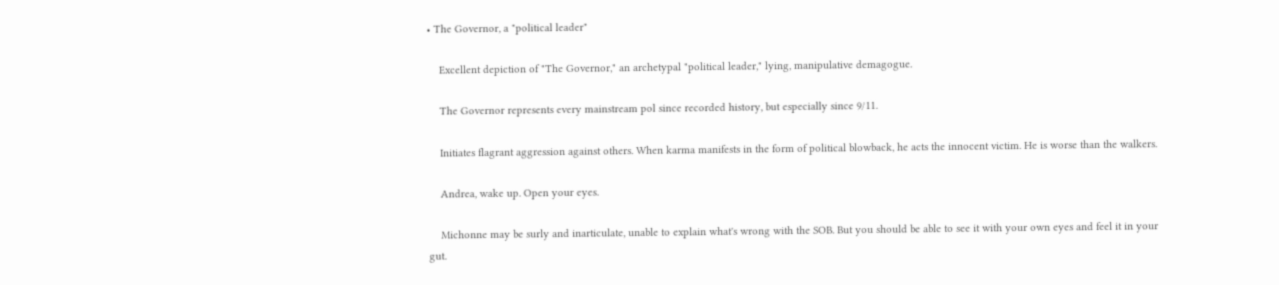• The Governor, a "political leader"

    Excellent depiction of "The Governor," an archetypal "political leader," lying, manipulative demagogue.

    The Governor represents every mainstream pol since recorded history, but especially since 9/11.

    Initiates flagrant aggression against others. When karma manifests in the form of political blowback, he acts the innocent victim. He is worse than the walkers.

    Andrea, wake up. Open your eyes.

    Michonne may be surly and inarticulate, unable to explain what's wrong with the SOB. But you should be able to see it with your own eyes and feel it in your gut.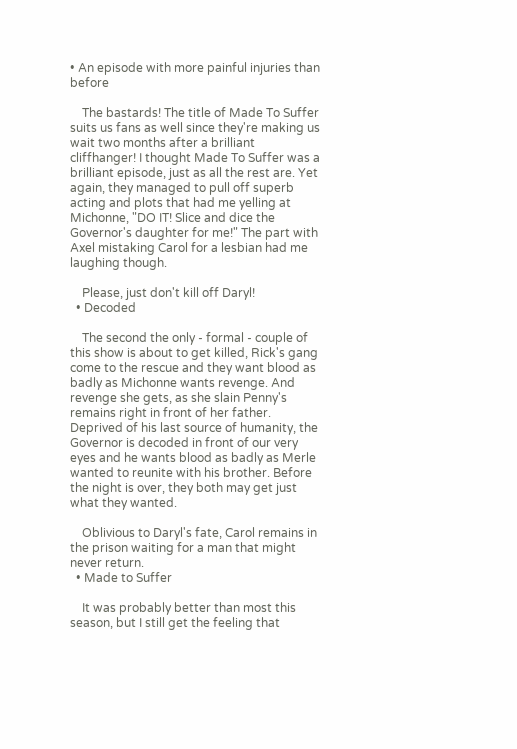• An episode with more painful injuries than before

    The bastards! The title of Made To Suffer suits us fans as well since they're making us wait two months after a brilliant cliffhanger! I thought Made To Suffer was a brilliant episode, just as all the rest are. Yet again, they managed to pull off superb acting and plots that had me yelling at Michonne, "DO IT! Slice and dice the Governor's daughter for me!" The part with Axel mistaking Carol for a lesbian had me laughing though.

    Please, just don't kill off Daryl!
  • Decoded

    The second the only - formal - couple of this show is about to get killed, Rick's gang come to the rescue and they want blood as badly as Michonne wants revenge. And revenge she gets, as she slain Penny's remains right in front of her father. Deprived of his last source of humanity, the Governor is decoded in front of our very eyes and he wants blood as badly as Merle wanted to reunite with his brother. Before the night is over, they both may get just what they wanted.

    Oblivious to Daryl's fate, Carol remains in the prison waiting for a man that might never return.
  • Made to Suffer

    It was probably better than most this season, but I still get the feeling that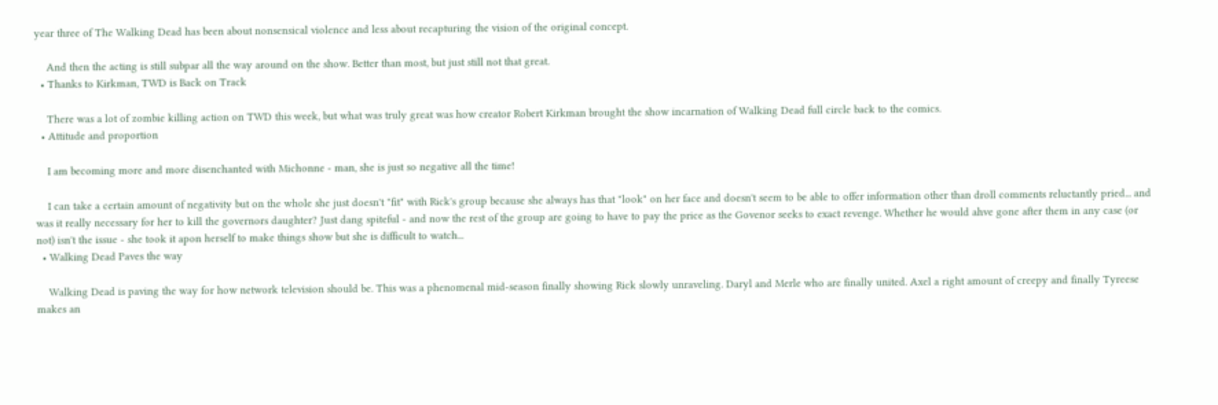year three of The Walking Dead has been about nonsensical violence and less about recapturing the vision of the original concept.

    And then the acting is still subpar all the way around on the show. Better than most, but just still not that great.
  • Thanks to Kirkman, TWD is Back on Track

    There was a lot of zombie killing action on TWD this week, but what was truly great was how creator Robert Kirkman brought the show incarnation of Walking Dead full circle back to the comics.
  • Attitude and proportion

    I am becoming more and more disenchanted with Michonne - man, she is just so negative all the time!

    I can take a certain amount of negativity but on the whole she just doesn't "fit" with Rick's group because she always has that "look" on her face and doesn't seem to be able to offer information other than droll comments reluctantly pried... and was it really necessary for her to kill the governors daughter? Just dang spiteful - and now the rest of the group are going to have to pay the price as the Govenor seeks to exact revenge. Whether he would ahve gone after them in any case (or not) isn't the issue - she took it apon herself to make things show but she is difficult to watch...
  • Walking Dead Paves the way

    Walking Dead is paving the way for how network television should be. This was a phenomenal mid-season finally showing Rick slowly unraveling. Daryl and Merle who are finally united. Axel a right amount of creepy and finally Tyreese makes an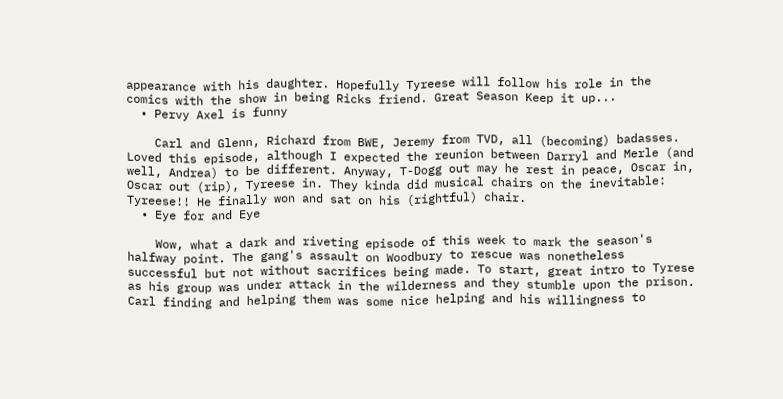appearance with his daughter. Hopefully Tyreese will follow his role in the comics with the show in being Ricks friend. Great Season Keep it up...
  • Pervy Axel is funny

    Carl and Glenn, Richard from BWE, Jeremy from TVD, all (becoming) badasses. Loved this episode, although I expected the reunion between Darryl and Merle (and well, Andrea) to be different. Anyway, T-Dogg out may he rest in peace, Oscar in, Oscar out (rip), Tyreese in. They kinda did musical chairs on the inevitable: Tyreese!! He finally won and sat on his (rightful) chair.
  • Eye for and Eye

    Wow, what a dark and riveting episode of this week to mark the season's halfway point. The gang's assault on Woodbury to rescue was nonetheless successful but not without sacrifices being made. To start, great intro to Tyrese as his group was under attack in the wilderness and they stumble upon the prison. Carl finding and helping them was some nice helping and his willingness to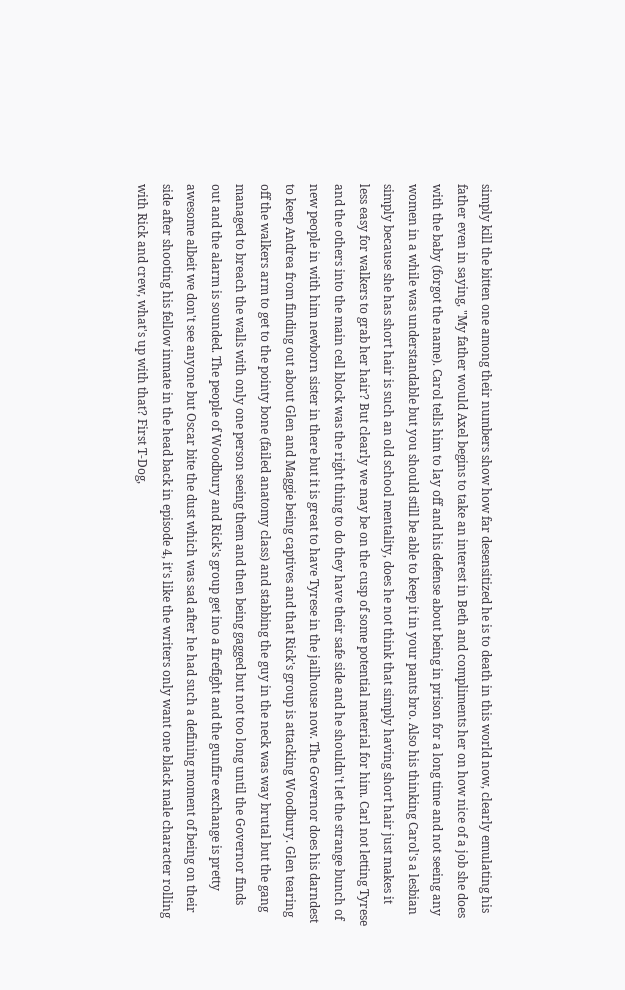simply kill the bitten one among their numbers show how far desensitized he is to death in this world now, clearly emulating his father even in saying, "My father would Axel begins to take an interest in Beth and compliments her on how nice of a job she does with the baby (forgot the name). Carol tells him to lay off and his defense about being in prison for a long time and not seeing any women in a while was understandable but you should still be able to keep it in your pants bro. Also his thinking Carol's a lesbian simply because she has short hair is such an old school mentality, does he not think that simply having short hair just makes it less easy for walkers to grab her hair? But clearly we may be on the cusp of some potential material for him. Carl not letting Tyrese and the others into the main cell block was the right thing to do they have their safe side and he shouldn't let the strange bunch of new people in with him newborn sister in there but it is great to have Tyrese in the jailhouse now. The Governor does his darndest to keep Andrea from finding out about Glen and Maggie being captives and that Rick's group is attacking Woodbury. Glen tearing off the walkers arm to get to the pointy bone (failed anatomy class) and stabbing the guy in the neck was way brutal but the gang managed to breach the walls with only one person seeing them and then being gagged but not too long until the Governor finds out and the alarm is sounded. The people of Woodbury and Rick's group get ino a firefight and the gunfire exchange is pretty awesome albeit we don't see anyone but Oscar bite the dust which was sad after he had such a defining moment of being on their side after shooting his fellow inmate in the head back in episode 4, it's like the writers only want one black male character rolling with Rick and crew, what's up with that? First T-Dog,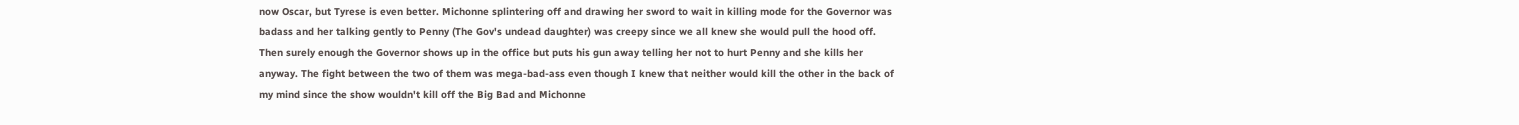now Oscar, but Tyrese is even better. Michonne splintering off and drawing her sword to wait in killing mode for the Governor was badass and her talking gently to Penny (The Gov's undead daughter) was creepy since we all knew she would pull the hood off. Then surely enough the Governor shows up in the office but puts his gun away telling her not to hurt Penny and she kills her anyway. The fight between the two of them was mega-bad-ass even though I knew that neither would kill the other in the back of my mind since the show wouldn't kill off the Big Bad and Michonne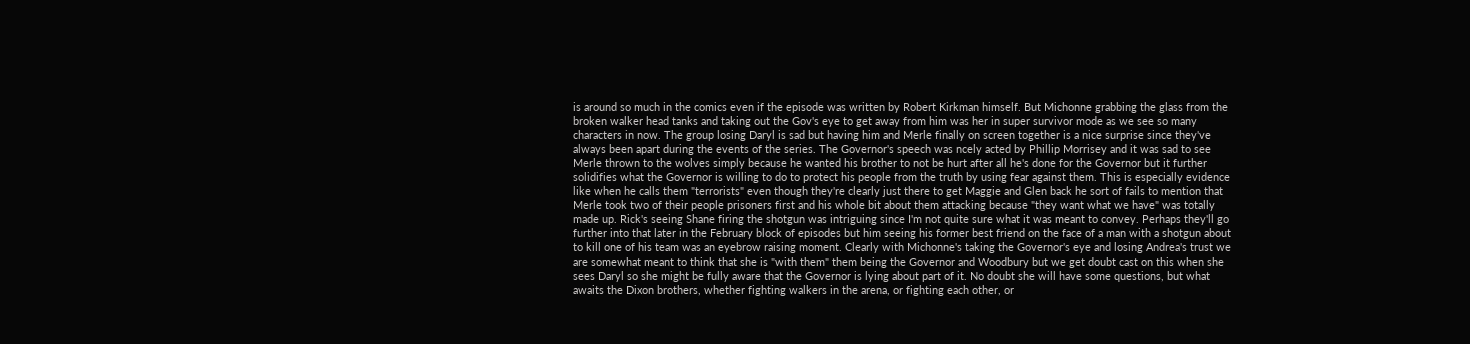is around so much in the comics even if the episode was written by Robert Kirkman himself. But Michonne grabbing the glass from the broken walker head tanks and taking out the Gov's eye to get away from him was her in super survivor mode as we see so many characters in now. The group losing Daryl is sad but having him and Merle finally on screen together is a nice surprise since they've always been apart during the events of the series. The Governor's speech was ncely acted by Phillip Morrisey and it was sad to see Merle thrown to the wolves simply because he wanted his brother to not be hurt after all he's done for the Governor but it further solidifies what the Governor is willing to do to protect his people from the truth by using fear against them. This is especially evidence like when he calls them "terrorists" even though they're clearly just there to get Maggie and Glen back he sort of fails to mention that Merle took two of their people prisoners first and his whole bit about them attacking because "they want what we have" was totally made up. Rick's seeing Shane firing the shotgun was intriguing since I'm not quite sure what it was meant to convey. Perhaps they'll go further into that later in the February block of episodes but him seeing his former best friend on the face of a man with a shotgun about to kill one of his team was an eyebrow raising moment. Clearly with Michonne's taking the Governor's eye and losing Andrea's trust we are somewhat meant to think that she is "with them" them being the Governor and Woodbury but we get doubt cast on this when she sees Daryl so she might be fully aware that the Governor is lying about part of it. No doubt she will have some questions, but what awaits the Dixon brothers, whether fighting walkers in the arena, or fighting each other, or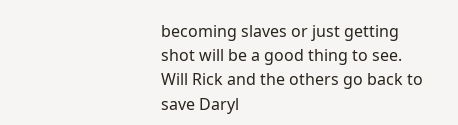becoming slaves or just getting shot will be a good thing to see. Will Rick and the others go back to save Daryl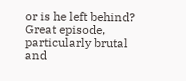or is he left behind? Great episode, particularly brutal and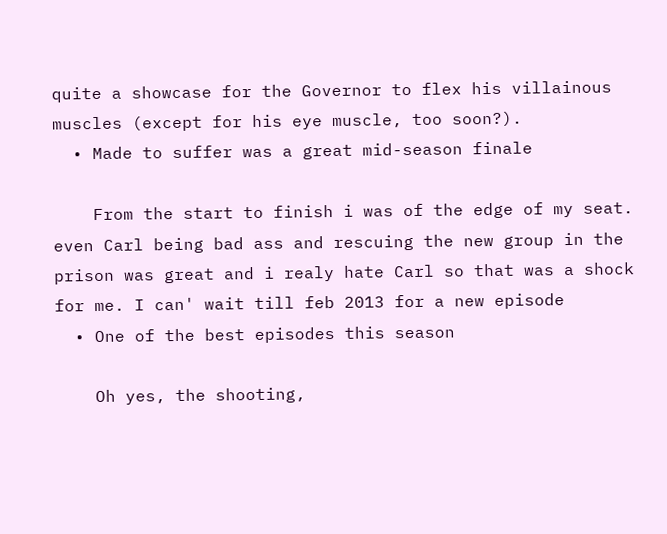quite a showcase for the Governor to flex his villainous muscles (except for his eye muscle, too soon?).
  • Made to suffer was a great mid-season finale

    From the start to finish i was of the edge of my seat. even Carl being bad ass and rescuing the new group in the prison was great and i realy hate Carl so that was a shock for me. I can' wait till feb 2013 for a new episode
  • One of the best episodes this season

    Oh yes, the shooting,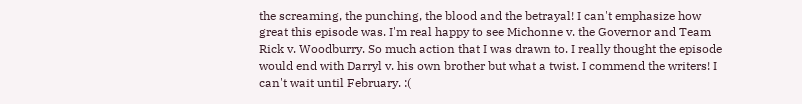the screaming, the punching, the blood and the betrayal! I can't emphasize how great this episode was. I'm real happy to see Michonne v. the Governor and Team Rick v. Woodburry. So much action that I was drawn to. I really thought the episode would end with Darryl v. his own brother but what a twist. I commend the writers! I can't wait until February. :(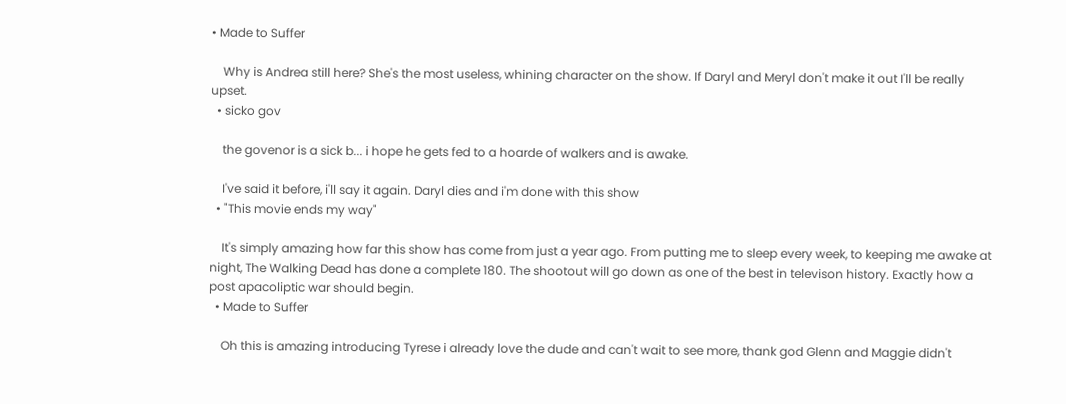• Made to Suffer

    Why is Andrea still here? She's the most useless, whining character on the show. If Daryl and Meryl don't make it out I'll be really upset.
  • sicko gov

    the govenor is a sick b... i hope he gets fed to a hoarde of walkers and is awake.

    I've said it before, i'll say it again. Daryl dies and i'm done with this show
  • "This movie ends my way"

    It's simply amazing how far this show has come from just a year ago. From putting me to sleep every week, to keeping me awake at night, The Walking Dead has done a complete 180. The shootout will go down as one of the best in televison history. Exactly how a post apacoliptic war should begin.
  • Made to Suffer

    Oh this is amazing introducing Tyrese i already love the dude and can't wait to see more, thank god Glenn and Maggie didn't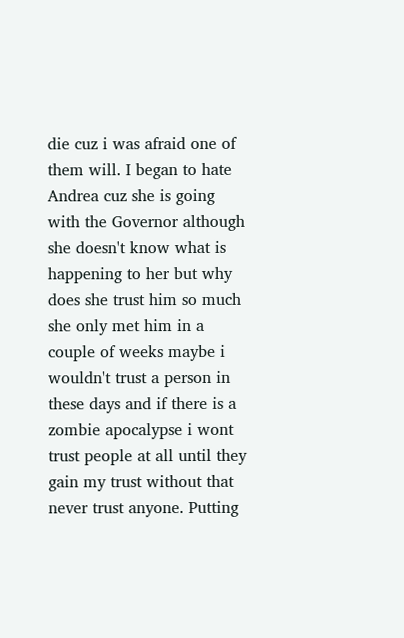die cuz i was afraid one of them will. I began to hate Andrea cuz she is going with the Governor although she doesn't know what is happening to her but why does she trust him so much she only met him in a couple of weeks maybe i wouldn't trust a person in these days and if there is a zombie apocalypse i wont trust people at all until they gain my trust without that never trust anyone. Putting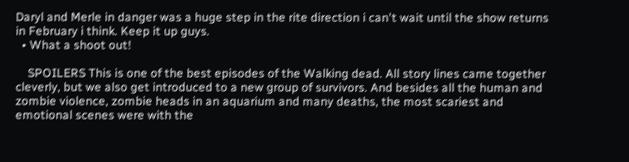Daryl and Merle in danger was a huge step in the rite direction i can't wait until the show returns in February i think. Keep it up guys.
  • What a shoot out!

    SPOILERS This is one of the best episodes of the Walking dead. All story lines came together cleverly, but we also get introduced to a new group of survivors. And besides all the human and zombie violence, zombie heads in an aquarium and many deaths, the most scariest and emotional scenes were with the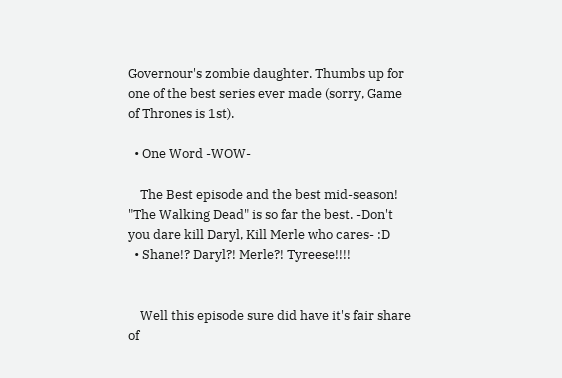Governour's zombie daughter. Thumbs up for one of the best series ever made (sorry, Game of Thrones is 1st).

  • One Word -WOW-

    The Best episode and the best mid-season! "The Walking Dead" is so far the best. -Don't you dare kill Daryl, Kill Merle who cares- :D
  • Shane!? Daryl?! Merle?! Tyreese!!!!


    Well this episode sure did have it's fair share of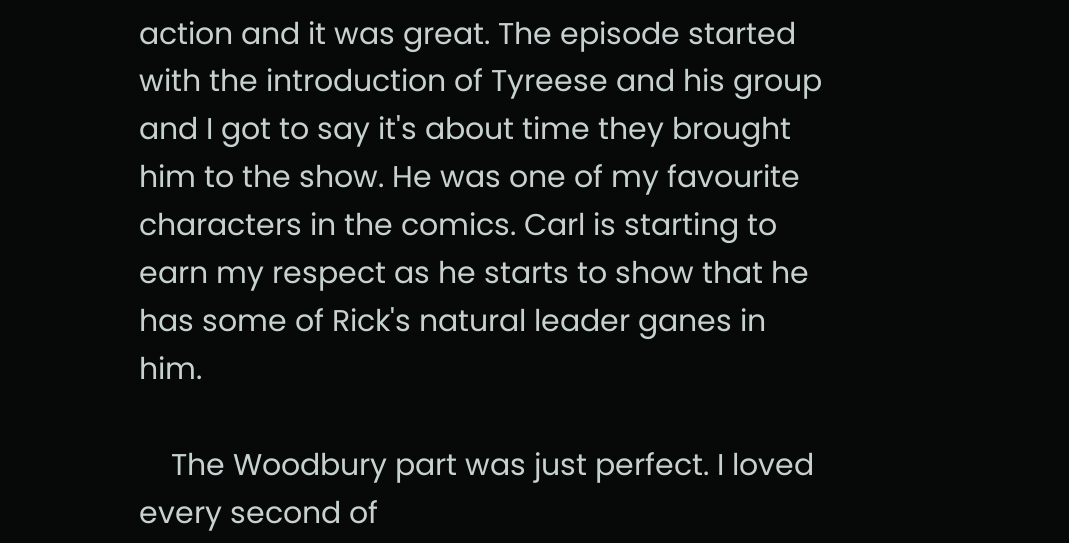action and it was great. The episode started with the introduction of Tyreese and his group and I got to say it's about time they brought him to the show. He was one of my favourite characters in the comics. Carl is starting to earn my respect as he starts to show that he has some of Rick's natural leader ganes in him.

    The Woodbury part was just perfect. I loved every second of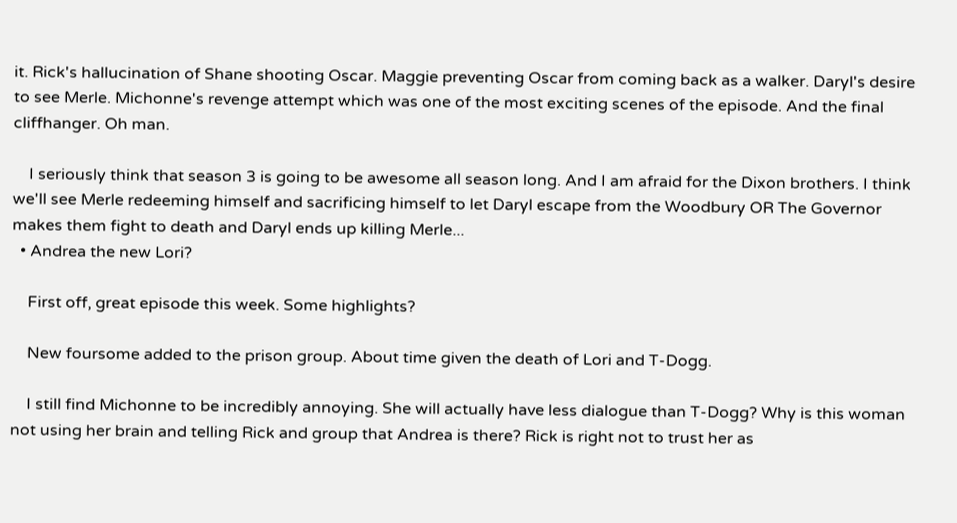it. Rick's hallucination of Shane shooting Oscar. Maggie preventing Oscar from coming back as a walker. Daryl's desire to see Merle. Michonne's revenge attempt which was one of the most exciting scenes of the episode. And the final cliffhanger. Oh man.

    I seriously think that season 3 is going to be awesome all season long. And I am afraid for the Dixon brothers. I think we'll see Merle redeeming himself and sacrificing himself to let Daryl escape from the Woodbury OR The Governor makes them fight to death and Daryl ends up killing Merle...
  • Andrea the new Lori?

    First off, great episode this week. Some highlights?

    New foursome added to the prison group. About time given the death of Lori and T-Dogg.

    I still find Michonne to be incredibly annoying. She will actually have less dialogue than T-Dogg? Why is this woman not using her brain and telling Rick and group that Andrea is there? Rick is right not to trust her as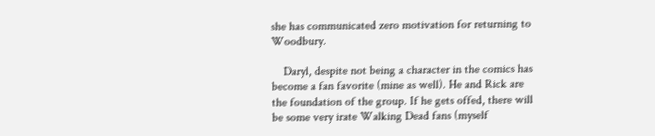she has communicated zero motivation for returning to Woodbury.

    Daryl, despite not being a character in the comics has become a fan favorite (mine as well). He and Rick are the foundation of the group. If he gets offed, there will be some very irate Walking Dead fans (myself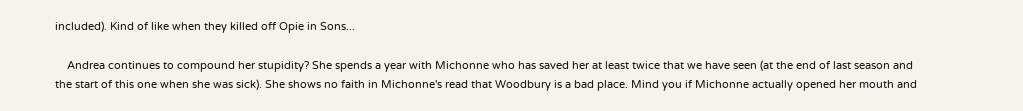included). Kind of like when they killed off Opie in Sons...

    Andrea continues to compound her stupidity? She spends a year with Michonne who has saved her at least twice that we have seen (at the end of last season and the start of this one when she was sick). She shows no faith in Michonne's read that Woodbury is a bad place. Mind you if Michonne actually opened her mouth and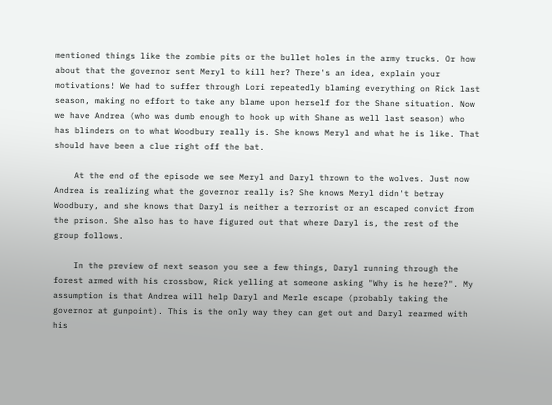mentioned things like the zombie pits or the bullet holes in the army trucks. Or how about that the governor sent Meryl to kill her? There's an idea, explain your motivations! We had to suffer through Lori repeatedly blaming everything on Rick last season, making no effort to take any blame upon herself for the Shane situation. Now we have Andrea (who was dumb enough to hook up with Shane as well last season) who has blinders on to what Woodbury really is. She knows Meryl and what he is like. That should have been a clue right off the bat.

    At the end of the episode we see Meryl and Daryl thrown to the wolves. Just now Andrea is realizing what the governor really is? She knows Meryl didn't betray Woodbury, and she knows that Daryl is neither a terrorist or an escaped convict from the prison. She also has to have figured out that where Daryl is, the rest of the group follows.

    In the preview of next season you see a few things, Daryl running through the forest armed with his crossbow, Rick yelling at someone asking "Why is he here?". My assumption is that Andrea will help Daryl and Merle escape (probably taking the governor at gunpoint). This is the only way they can get out and Daryl rearmed with his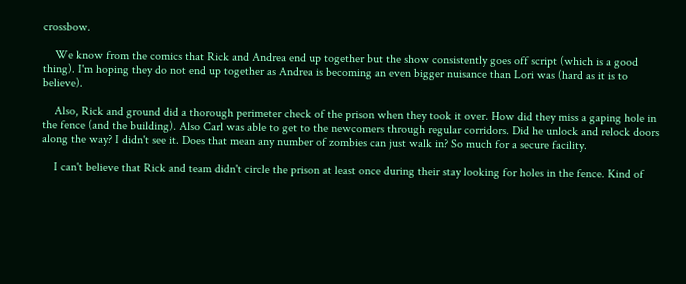crossbow.

    We know from the comics that Rick and Andrea end up together but the show consistently goes off script (which is a good thing). I'm hoping they do not end up together as Andrea is becoming an even bigger nuisance than Lori was (hard as it is to believe).

    Also, Rick and ground did a thorough perimeter check of the prison when they took it over. How did they miss a gaping hole in the fence (and the building). Also Carl was able to get to the newcomers through regular corridors. Did he unlock and relock doors along the way? I didn't see it. Does that mean any number of zombies can just walk in? So much for a secure facility.

    I can't believe that Rick and team didn't circle the prison at least once during their stay looking for holes in the fence. Kind of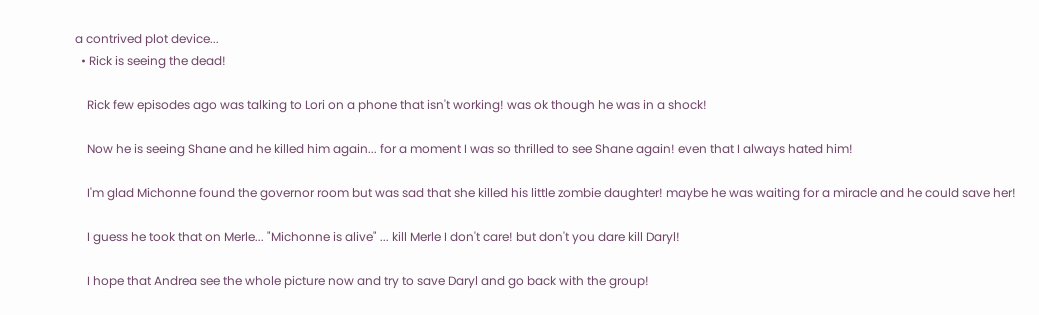a contrived plot device...
  • Rick is seeing the dead!

    Rick few episodes ago was talking to Lori on a phone that isn't working! was ok though he was in a shock!

    Now he is seeing Shane and he killed him again... for a moment I was so thrilled to see Shane again! even that I always hated him!

    I'm glad Michonne found the governor room but was sad that she killed his little zombie daughter! maybe he was waiting for a miracle and he could save her!

    I guess he took that on Merle... "Michonne is alive" ... kill Merle I don't care! but don't you dare kill Daryl!

    I hope that Andrea see the whole picture now and try to save Daryl and go back with the group!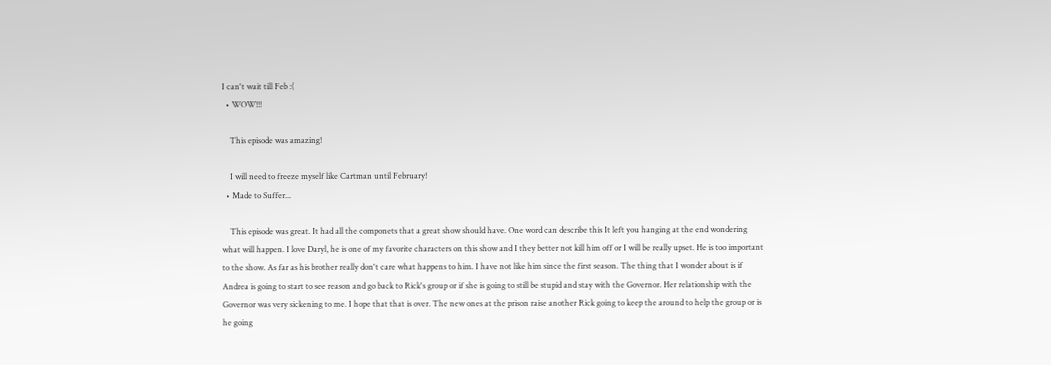I can't wait till Feb :(
  • WOW!!!

    This episode was amazing!

    I will need to freeze myself like Cartman until February!
  • Made to Suffer...

    This episode was great. It had all the componets that a great show should have. One word can describe this It left you hanging at the end wondering what will happen. I love Daryl, he is one of my favorite characters on this show and I they better not kill him off or I will be really upset. He is too important to the show. As far as his brother really don't care what happens to him. I have not like him since the first season. The thing that I wonder about is if Andrea is going to start to see reason and go back to Rick's group or if she is going to still be stupid and stay with the Governor. Her relationship with the Governor was very sickening to me. I hope that that is over. The new ones at the prison raise another Rick going to keep the around to help the group or is he going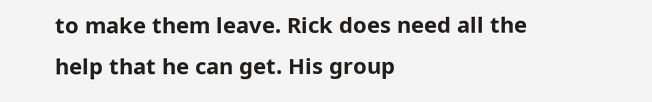to make them leave. Rick does need all the help that he can get. His group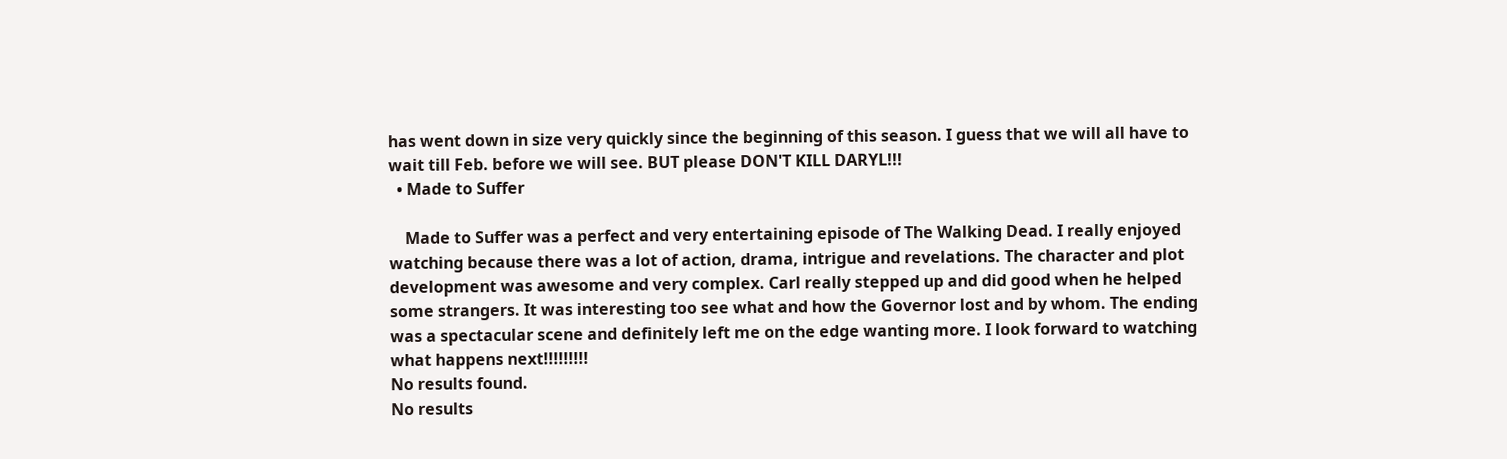has went down in size very quickly since the beginning of this season. I guess that we will all have to wait till Feb. before we will see. BUT please DON'T KILL DARYL!!!
  • Made to Suffer

    Made to Suffer was a perfect and very entertaining episode of The Walking Dead. I really enjoyed watching because there was a lot of action, drama, intrigue and revelations. The character and plot development was awesome and very complex. Carl really stepped up and did good when he helped some strangers. It was interesting too see what and how the Governor lost and by whom. The ending was a spectacular scene and definitely left me on the edge wanting more. I look forward to watching what happens next!!!!!!!!!
No results found.
No results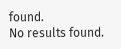found.
No results found.